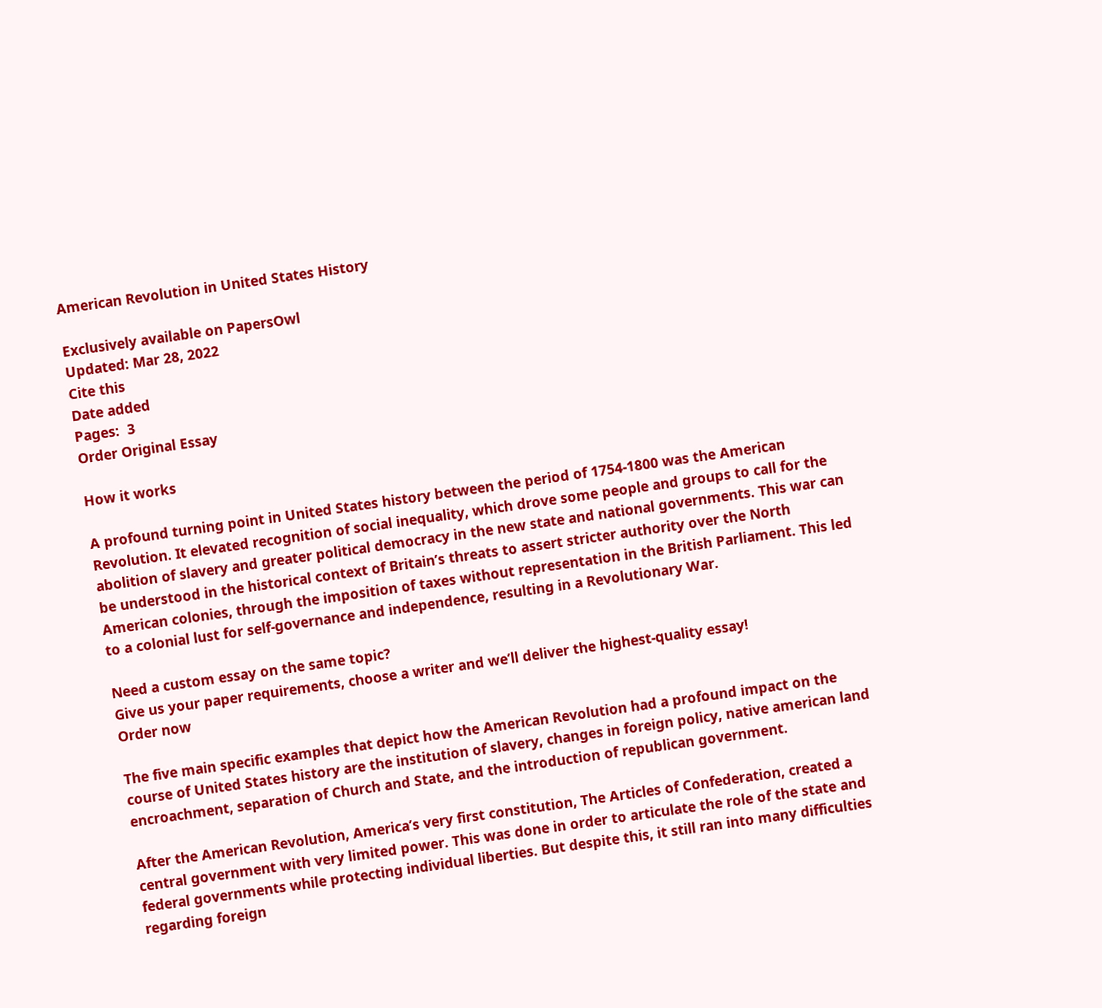American Revolution in United States History

Exclusively available on PapersOwl
Updated: Mar 28, 2022
Cite this
Date added
Pages:  3
Order Original Essay

How it works

A profound turning point in United States history between the period of 1754-1800 was the American Revolution. It elevated recognition of social inequality, which drove some people and groups to call for the abolition of slavery and greater political democracy in the new state and national governments. This war can be understood in the historical context of Britain’s threats to assert stricter authority over the North American colonies, through the imposition of taxes without representation in the British Parliament. This led to a colonial lust for self-governance and independence, resulting in a Revolutionary War.

Need a custom essay on the same topic?
Give us your paper requirements, choose a writer and we’ll deliver the highest-quality essay!
Order now

The five main specific examples that depict how the American Revolution had a profound impact on the course of United States history are the institution of slavery, changes in foreign policy, native american land encroachment, separation of Church and State, and the introduction of republican government.

After the American Revolution, America’s very first constitution, The Articles of Confederation, created a central government with very limited power. This was done in order to articulate the role of the state and federal governments while protecting individual liberties. But despite this, it still ran into many difficulties regarding foreign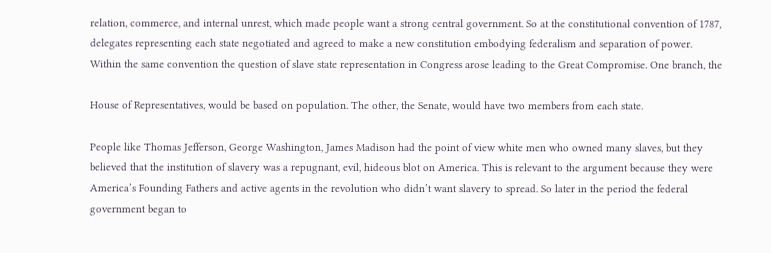relation, commerce, and internal unrest, which made people want a strong central government. So at the constitutional convention of 1787, delegates representing each state negotiated and agreed to make a new constitution embodying federalism and separation of power. Within the same convention the question of slave state representation in Congress arose leading to the Great Compromise. One branch, the

House of Representatives, would be based on population. The other, the Senate, would have two members from each state.

People like Thomas Jefferson, George Washington, James Madison had the point of view white men who owned many slaves, but they believed that the institution of slavery was a repugnant, evil, hideous blot on America. This is relevant to the argument because they were America’s Founding Fathers and active agents in the revolution who didn’t want slavery to spread. So later in the period the federal government began to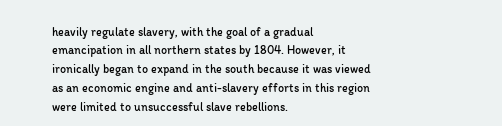heavily regulate slavery, with the goal of a gradual emancipation in all northern states by 1804. However, it ironically began to expand in the south because it was viewed as an economic engine and anti-slavery efforts in this region were limited to unsuccessful slave rebellions.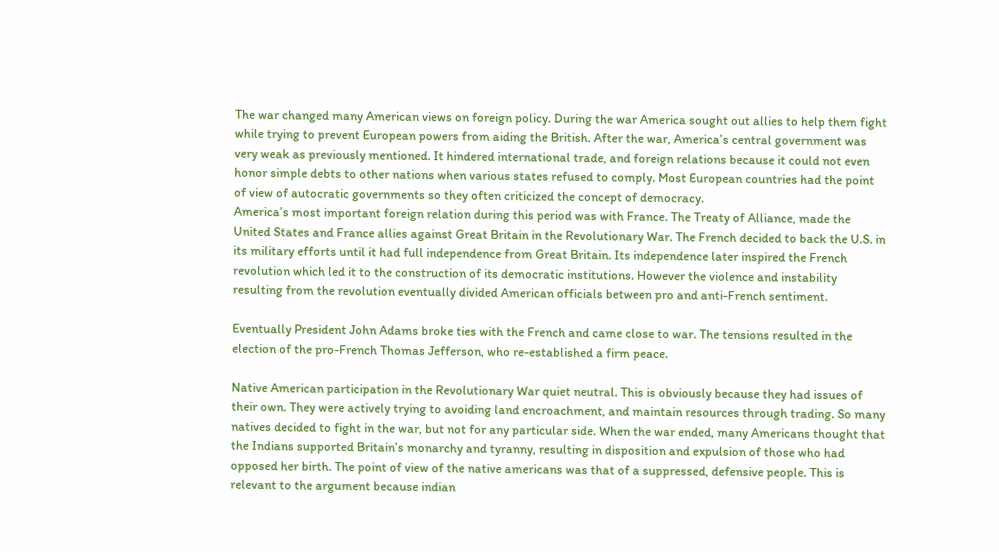The war changed many American views on foreign policy. During the war America sought out allies to help them fight while trying to prevent European powers from aiding the British. After the war, America’s central government was very weak as previously mentioned. It hindered international trade, and foreign relations because it could not even honor simple debts to other nations when various states refused to comply. Most European countries had the point of view of autocratic governments so they often criticized the concept of democracy.
America’s most important foreign relation during this period was with France. The Treaty of Alliance, made the United States and France allies against Great Britain in the Revolutionary War. The French decided to back the U.S. in its military efforts until it had full independence from Great Britain. Its independence later inspired the French revolution which led it to the construction of its democratic institutions. However the violence and instability resulting from the revolution eventually divided American officials between pro and anti-French sentiment.

Eventually President John Adams broke ties with the French and came close to war. The tensions resulted in the election of the pro-French Thomas Jefferson, who re-established a firm peace.

Native American participation in the Revolutionary War quiet neutral. This is obviously because they had issues of their own. They were actively trying to avoiding land encroachment, and maintain resources through trading. So many natives decided to fight in the war, but not for any particular side. When the war ended, many Americans thought that the Indians supported Britain’s monarchy and tyranny, resulting in disposition and expulsion of those who had opposed her birth. The point of view of the native americans was that of a suppressed, defensive people. This is relevant to the argument because indian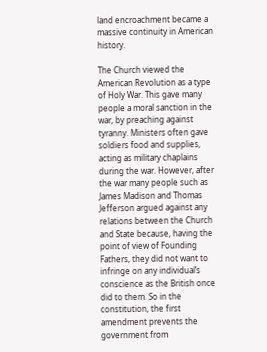land encroachment became a massive continuity in American history.

The Church viewed the American Revolution as a type of Holy War. This gave many people a moral sanction in the war, by preaching against tyranny. Ministers often gave soldiers food and supplies, acting as military chaplains during the war. However, after the war many people such as James Madison and Thomas Jefferson argued against any relations between the Church and State because, having the point of view of Founding Fathers, they did not want to infringe on any individual’s conscience as the British once did to them. So in the constitution, the first amendment prevents the government from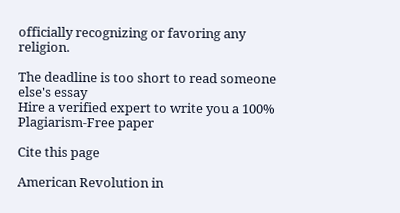officially recognizing or favoring any religion.

The deadline is too short to read someone else's essay
Hire a verified expert to write you a 100% Plagiarism-Free paper

Cite this page

American Revolution in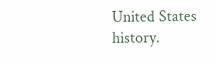United States history.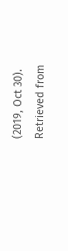(2019, Oct 30). Retrieved from